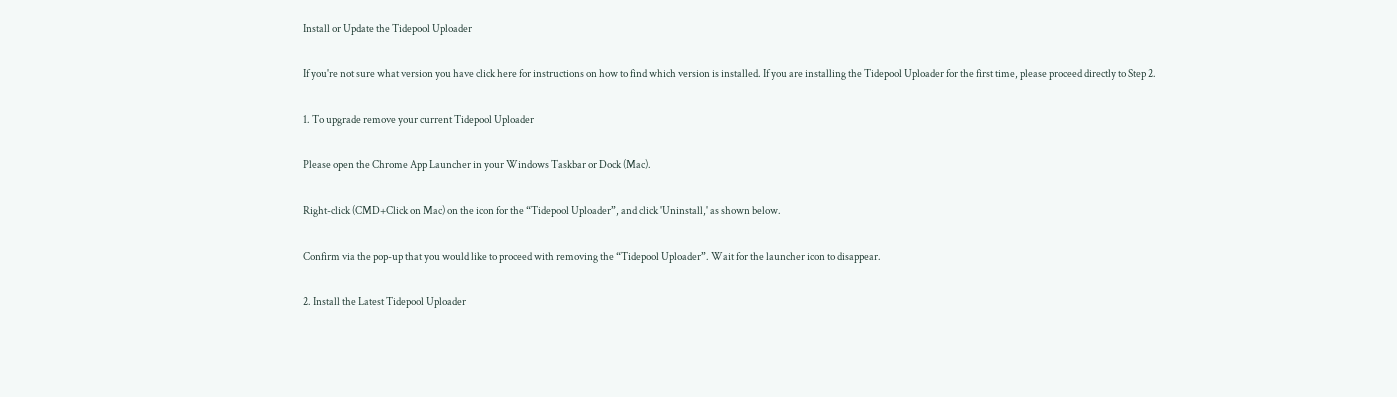Install or Update the Tidepool Uploader

If you're not sure what version you have click here for instructions on how to find which version is installed. If you are installing the Tidepool Uploader for the first time, please proceed directly to Step 2.

1. To upgrade remove your current Tidepool Uploader

Please open the Chrome App Launcher in your Windows Taskbar or Dock (Mac).

Right-click (CMD+Click on Mac) on the icon for the “Tidepool Uploader”, and click 'Uninstall,' as shown below.

Confirm via the pop-up that you would like to proceed with removing the “Tidepool Uploader”. Wait for the launcher icon to disappear.

2. Install the Latest Tidepool Uploader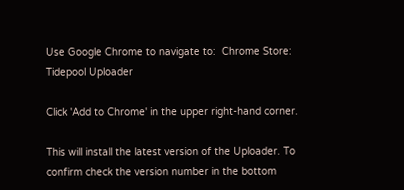Use Google Chrome to navigate to:  Chrome Store: Tidepool Uploader

Click 'Add to Chrome' in the upper right-hand corner.

This will install the latest version of the Uploader. To confirm check the version number in the bottom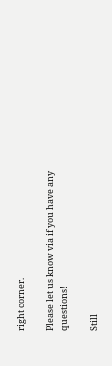right corner.

Please let us know via if you have any questions!

Still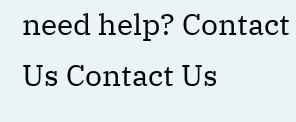need help? Contact Us Contact Us